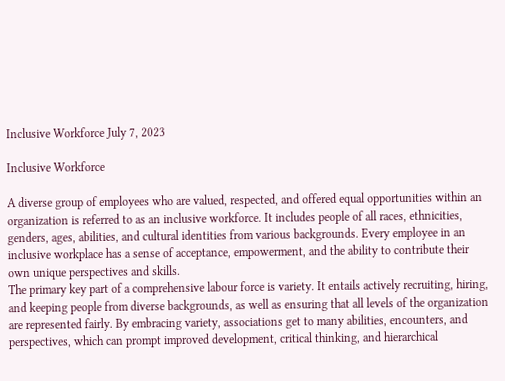Inclusive Workforce July 7, 2023

Inclusive Workforce

A diverse group of employees who are valued, respected, and offered equal opportunities within an organization is referred to as an inclusive workforce. It includes people of all races, ethnicities, genders, ages, abilities, and cultural identities from various backgrounds. Every employee in an inclusive workplace has a sense of acceptance, empowerment, and the ability to contribute their own unique perspectives and skills.
The primary key part of a comprehensive labour force is variety. It entails actively recruiting, hiring, and keeping people from diverse backgrounds, as well as ensuring that all levels of the organization are represented fairly. By embracing variety, associations get to many abilities, encounters, and perspectives, which can prompt improved development, critical thinking, and hierarchical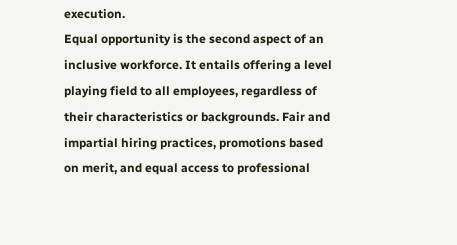execution.
Equal opportunity is the second aspect of an inclusive workforce. It entails offering a level playing field to all employees, regardless of their characteristics or backgrounds. Fair and impartial hiring practices, promotions based on merit, and equal access to professional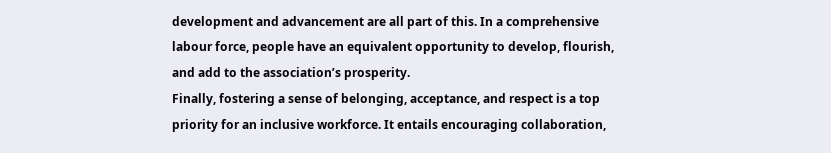development and advancement are all part of this. In a comprehensive labour force, people have an equivalent opportunity to develop, flourish, and add to the association’s prosperity.
Finally, fostering a sense of belonging, acceptance, and respect is a top priority for an inclusive workforce. It entails encouraging collaboration,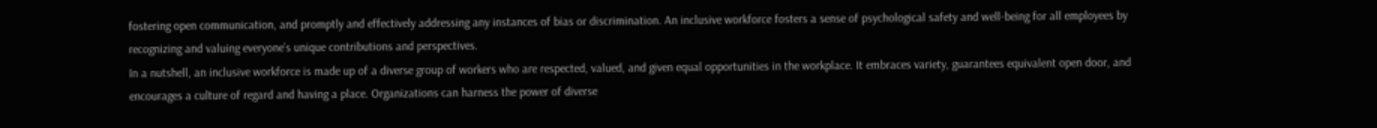fostering open communication, and promptly and effectively addressing any instances of bias or discrimination. An inclusive workforce fosters a sense of psychological safety and well-being for all employees by recognizing and valuing everyone’s unique contributions and perspectives.
In a nutshell, an inclusive workforce is made up of a diverse group of workers who are respected, valued, and given equal opportunities in the workplace. It embraces variety, guarantees equivalent open door, and encourages a culture of regard and having a place. Organizations can harness the power of diverse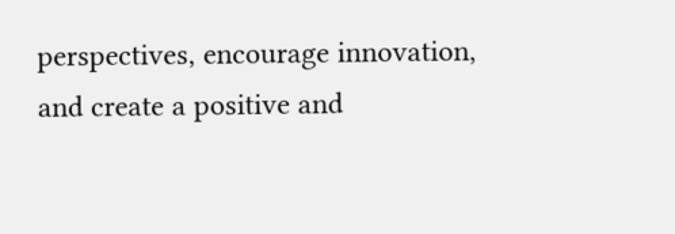perspectives, encourage innovation, and create a positive and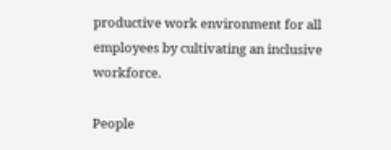productive work environment for all employees by cultivating an inclusive workforce.

People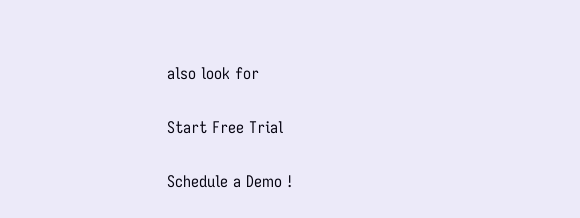also look for

Start Free Trial

Schedule a Demo !